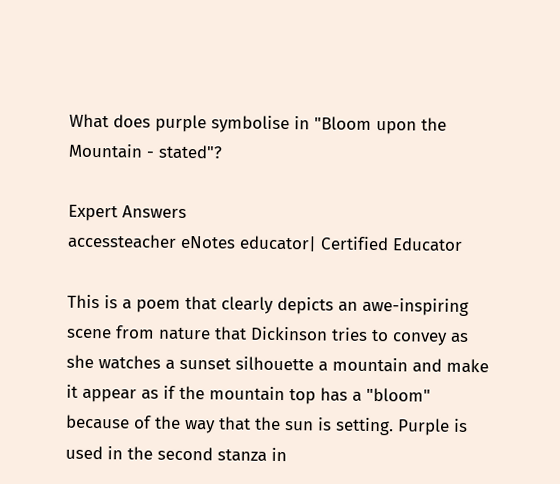What does purple symbolise in "Bloom upon the Mountain - stated"?

Expert Answers
accessteacher eNotes educator| Certified Educator

This is a poem that clearly depicts an awe-inspiring scene from nature that Dickinson tries to convey as she watches a sunset silhouette a mountain and make it appear as if the mountain top has a "bloom" because of the way that the sun is setting. Purple is used in the second stanza in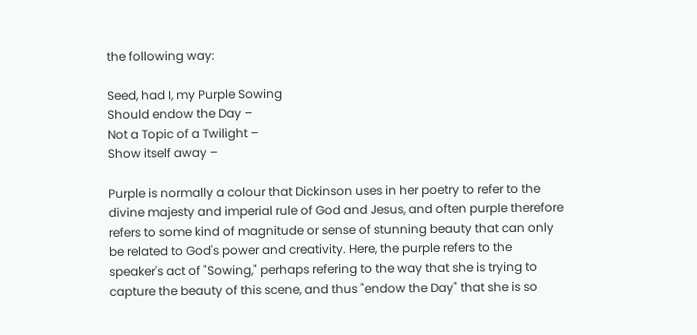the following way:

Seed, had I, my Purple Sowing
Should endow the Day –
Not a Topic of a Twilight –
Show itself away –

Purple is normally a colour that Dickinson uses in her poetry to refer to the divine majesty and imperial rule of God and Jesus, and often purple therefore refers to some kind of magnitude or sense of stunning beauty that can only be related to God's power and creativity. Here, the purple refers to the speaker's act of "Sowing," perhaps refering to the way that she is trying to capture the beauty of this scene, and thus "endow the Day" that she is so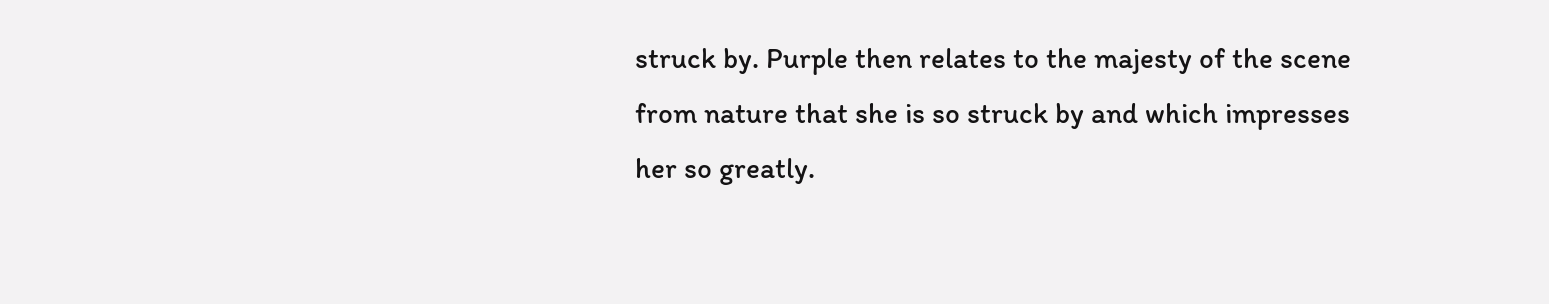struck by. Purple then relates to the majesty of the scene from nature that she is so struck by and which impresses her so greatly.